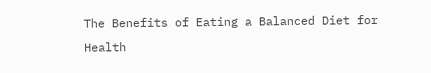The Benefits of Eating a Balanced Diet for Health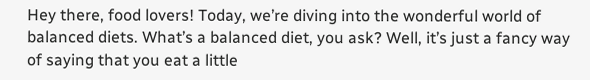Hey there, food lovers! Today, we’re diving into the wonderful world of balanced diets. What’s a balanced diet, you ask? Well, it’s just a fancy way of saying that you eat a little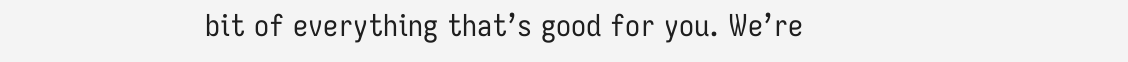bit of everything that’s good for you. We’re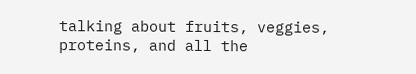talking about fruits, veggies, proteins, and all the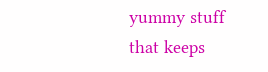yummy stuff that keeps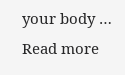your body … Read more